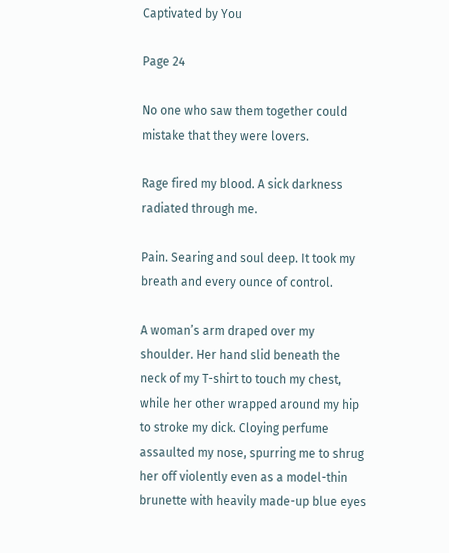Captivated by You

Page 24

No one who saw them together could mistake that they were lovers.

Rage fired my blood. A sick darkness radiated through me.

Pain. Searing and soul deep. It took my breath and every ounce of control.

A woman’s arm draped over my shoulder. Her hand slid beneath the neck of my T-shirt to touch my chest, while her other wrapped around my hip to stroke my dick. Cloying perfume assaulted my nose, spurring me to shrug her off violently even as a model-thin brunette with heavily made-up blue eyes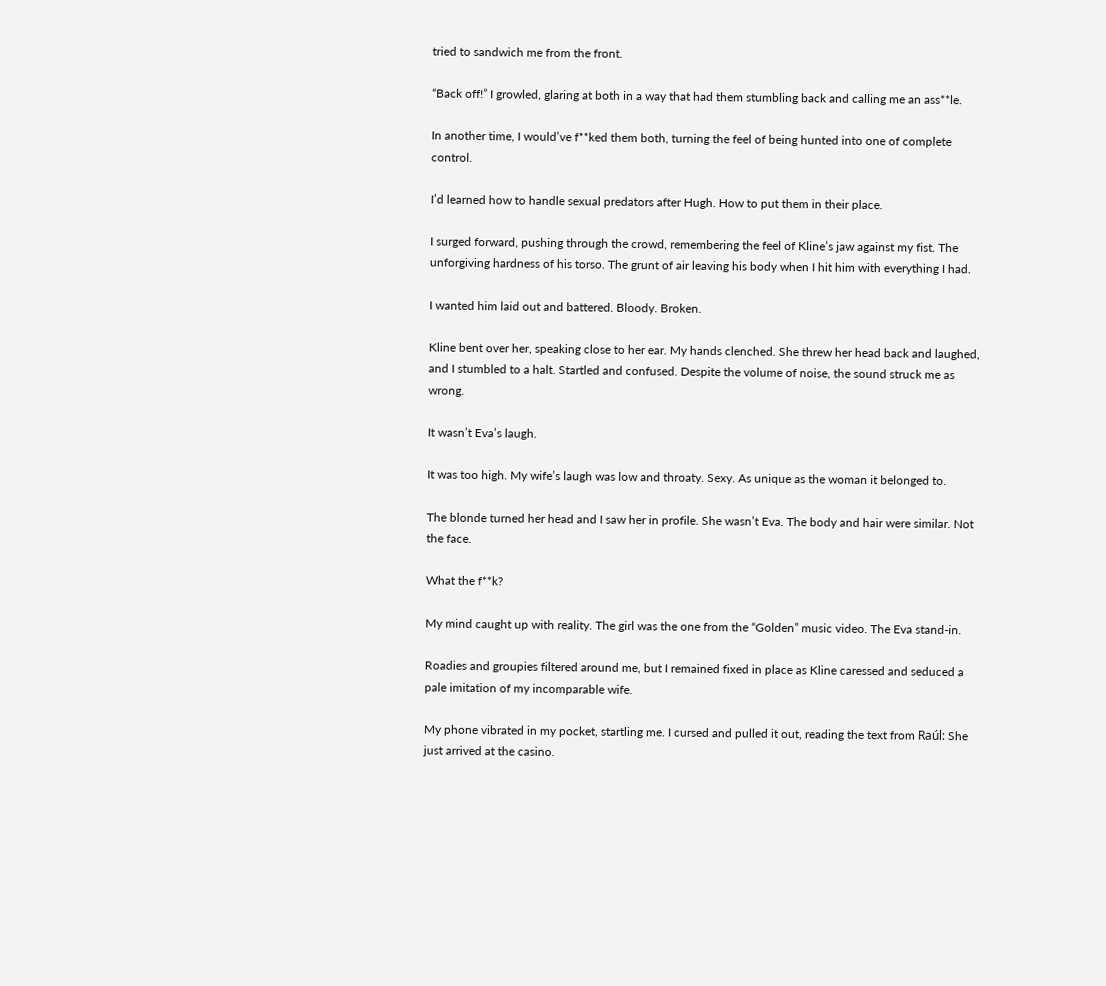tried to sandwich me from the front.

“Back off!” I growled, glaring at both in a way that had them stumbling back and calling me an ass**le.

In another time, I would’ve f**ked them both, turning the feel of being hunted into one of complete control.

I’d learned how to handle sexual predators after Hugh. How to put them in their place.

I surged forward, pushing through the crowd, remembering the feel of Kline’s jaw against my fist. The unforgiving hardness of his torso. The grunt of air leaving his body when I hit him with everything I had.

I wanted him laid out and battered. Bloody. Broken.

Kline bent over her, speaking close to her ear. My hands clenched. She threw her head back and laughed, and I stumbled to a halt. Startled and confused. Despite the volume of noise, the sound struck me as wrong.

It wasn’t Eva’s laugh.

It was too high. My wife’s laugh was low and throaty. Sexy. As unique as the woman it belonged to.

The blonde turned her head and I saw her in profile. She wasn’t Eva. The body and hair were similar. Not the face.

What the f**k?

My mind caught up with reality. The girl was the one from the “Golden” music video. The Eva stand-in.

Roadies and groupies filtered around me, but I remained fixed in place as Kline caressed and seduced a pale imitation of my incomparable wife.

My phone vibrated in my pocket, startling me. I cursed and pulled it out, reading the text from Raúl: She just arrived at the casino.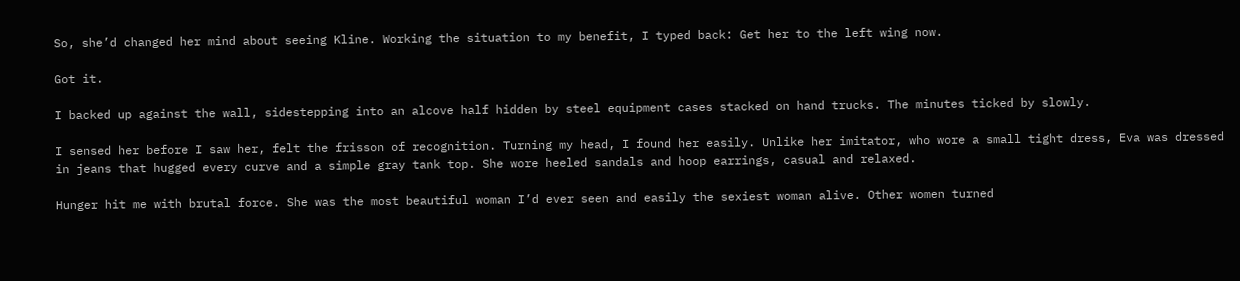So, she’d changed her mind about seeing Kline. Working the situation to my benefit, I typed back: Get her to the left wing now.

Got it.

I backed up against the wall, sidestepping into an alcove half hidden by steel equipment cases stacked on hand trucks. The minutes ticked by slowly.

I sensed her before I saw her, felt the frisson of recognition. Turning my head, I found her easily. Unlike her imitator, who wore a small tight dress, Eva was dressed in jeans that hugged every curve and a simple gray tank top. She wore heeled sandals and hoop earrings, casual and relaxed.

Hunger hit me with brutal force. She was the most beautiful woman I’d ever seen and easily the sexiest woman alive. Other women turned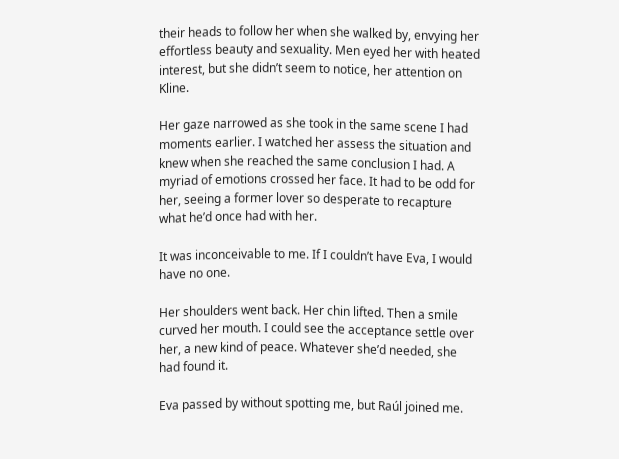their heads to follow her when she walked by, envying her effortless beauty and sexuality. Men eyed her with heated interest, but she didn’t seem to notice, her attention on Kline.

Her gaze narrowed as she took in the same scene I had moments earlier. I watched her assess the situation and knew when she reached the same conclusion I had. A myriad of emotions crossed her face. It had to be odd for her, seeing a former lover so desperate to recapture what he’d once had with her.

It was inconceivable to me. If I couldn’t have Eva, I would have no one.

Her shoulders went back. Her chin lifted. Then a smile curved her mouth. I could see the acceptance settle over her, a new kind of peace. Whatever she’d needed, she had found it.

Eva passed by without spotting me, but Raúl joined me.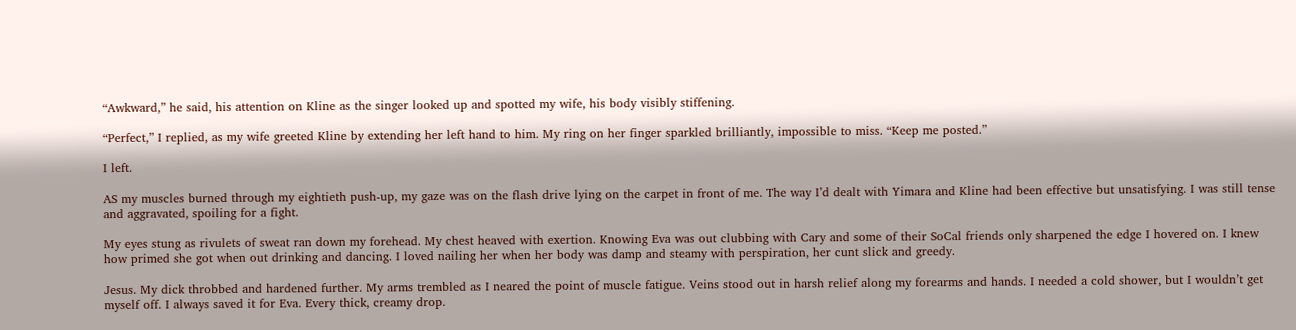“Awkward,” he said, his attention on Kline as the singer looked up and spotted my wife, his body visibly stiffening.

“Perfect,” I replied, as my wife greeted Kline by extending her left hand to him. My ring on her finger sparkled brilliantly, impossible to miss. “Keep me posted.”

I left.

AS my muscles burned through my eightieth push-up, my gaze was on the flash drive lying on the carpet in front of me. The way I’d dealt with Yimara and Kline had been effective but unsatisfying. I was still tense and aggravated, spoiling for a fight.

My eyes stung as rivulets of sweat ran down my forehead. My chest heaved with exertion. Knowing Eva was out clubbing with Cary and some of their SoCal friends only sharpened the edge I hovered on. I knew how primed she got when out drinking and dancing. I loved nailing her when her body was damp and steamy with perspiration, her cunt slick and greedy.

Jesus. My dick throbbed and hardened further. My arms trembled as I neared the point of muscle fatigue. Veins stood out in harsh relief along my forearms and hands. I needed a cold shower, but I wouldn’t get myself off. I always saved it for Eva. Every thick, creamy drop.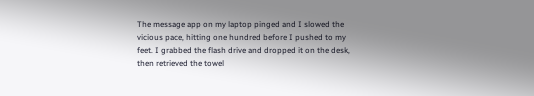The message app on my laptop pinged and I slowed the vicious pace, hitting one hundred before I pushed to my feet. I grabbed the flash drive and dropped it on the desk, then retrieved the towel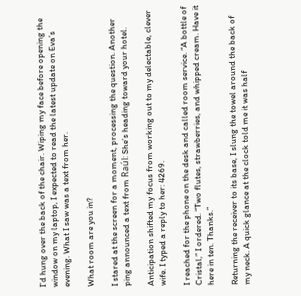I’d hung over the back of the chair. Wiping my face before opening the window on my laptop, I expected to read the latest update on Eva’s evening. What I saw was a text from her.

What room are you in?

I stared at the screen for a moment, processing the question. Another ping announced a text from Raúl: She’s heading toward your hotel.

Anticipation shifted my focus from working out to my delectable, clever wife. I typed a reply to her: 4269.

I reached for the phone on the desk and called room service. “A bottle of Cristal,” I ordered. “Two flutes, strawberries, and whipped cream. Have it here in ten. Thanks.”

Returning the receiver to its base, I slung the towel around the back of my neck. A quick glance at the clock told me it was half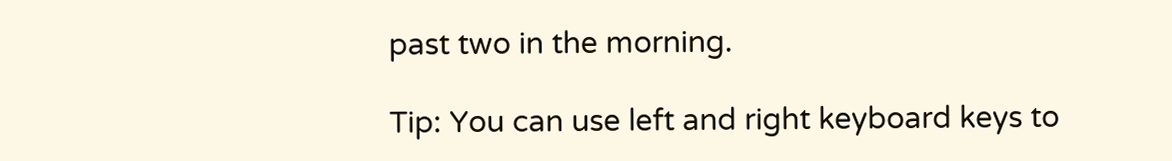past two in the morning.

Tip: You can use left and right keyboard keys to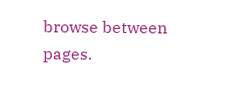browse between pages.